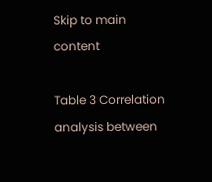Skip to main content

Table 3 Correlation analysis between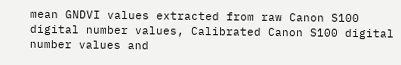mean GNDVI values extracted from raw Canon S100 digital number values, Calibrated Canon S100 digital number values and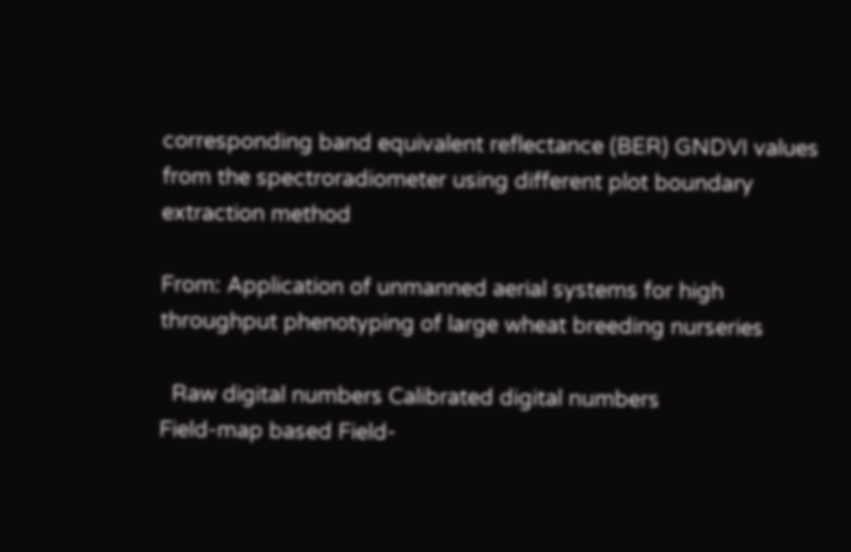corresponding band equivalent reflectance (BER) GNDVI values from the spectroradiometer using different plot boundary extraction method

From: Application of unmanned aerial systems for high throughput phenotyping of large wheat breeding nurseries

  Raw digital numbers Calibrated digital numbers
Field-map based Field-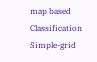map based Classification Simple-grid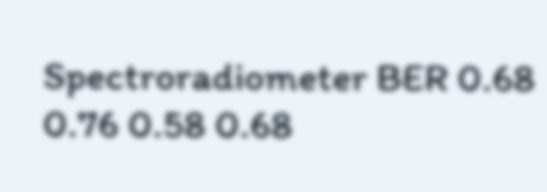Spectroradiometer BER 0.68 0.76 0.58 0.68